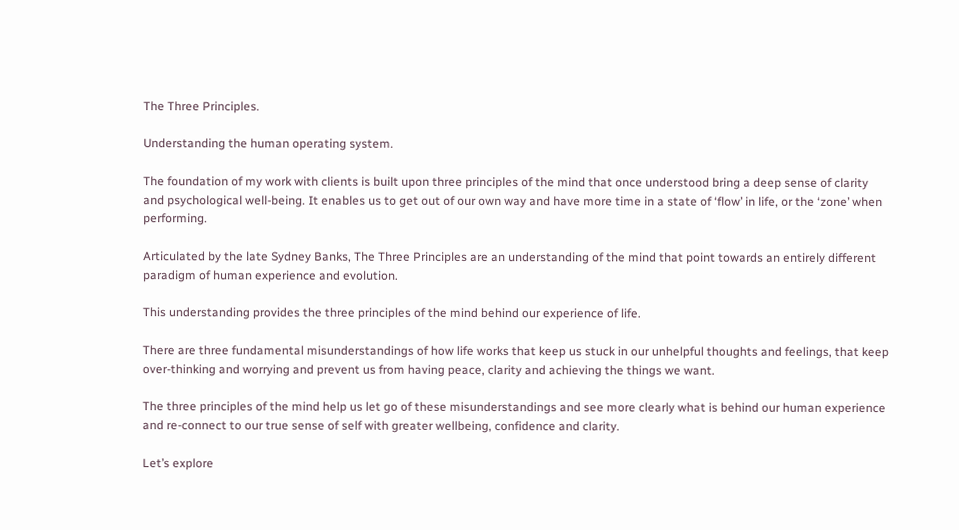The Three Principles.

Understanding the human operating system.

The foundation of my work with clients is built upon three principles of the mind that once understood bring a deep sense of clarity and psychological well-being. It enables us to get out of our own way and have more time in a state of ‘flow’ in life, or the ‘zone’ when performing.

Articulated by the late Sydney Banks, The Three Principles are an understanding of the mind that point towards an entirely different paradigm of human experience and evolution.

This understanding provides the three principles of the mind behind our experience of life.

There are three fundamental misunderstandings of how life works that keep us stuck in our unhelpful thoughts and feelings, that keep over-thinking and worrying and prevent us from having peace, clarity and achieving the things we want.

The three principles of the mind help us let go of these misunderstandings and see more clearly what is behind our human experience and re-connect to our true sense of self with greater wellbeing, confidence and clarity.

Let’s explore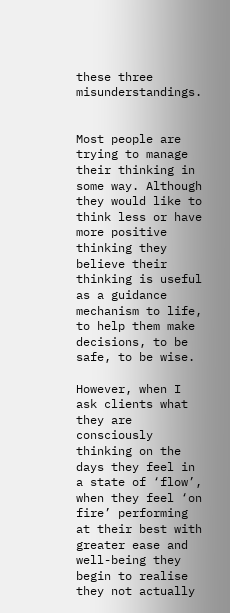these three misunderstandings.


Most people are trying to manage their thinking in some way. Although they would like to think less or have more positive thinking they believe their thinking is useful as a guidance mechanism to life, to help them make decisions, to be safe, to be wise.

However, when I ask clients what they are consciously thinking on the days they feel in a state of ‘flow’, when they feel ‘on fire’ performing at their best with greater ease and well-being they begin to realise they not actually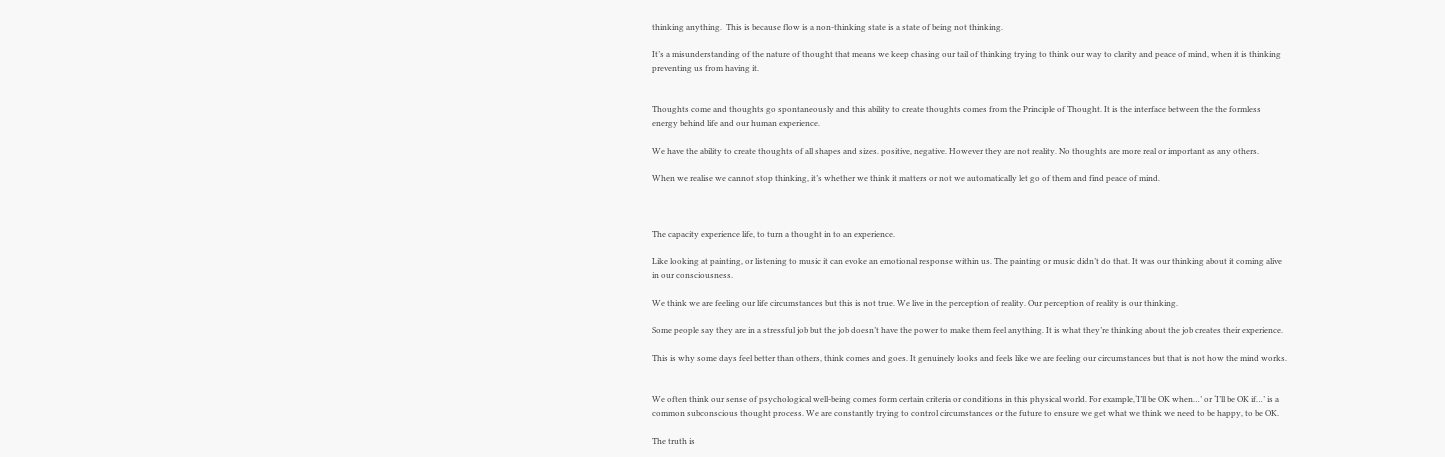thinking anything.  This is because flow is a non-thinking state is a state of being not thinking.

It’s a misunderstanding of the nature of thought that means we keep chasing our tail of thinking trying to think our way to clarity and peace of mind, when it is thinking preventing us from having it.


Thoughts come and thoughts go spontaneously and this ability to create thoughts comes from the Principle of Thought. It is the interface between the the formless energy behind life and our human experience.

We have the ability to create thoughts of all shapes and sizes. positive, negative. However they are not reality. No thoughts are more real or important as any others.

When we realise we cannot stop thinking, it’s whether we think it matters or not we automatically let go of them and find peace of mind.



The capacity experience life, to turn a thought in to an experience.

Like looking at painting, or listening to music it can evoke an emotional response within us. The painting or music didn’t do that. It was our thinking about it coming alive in our consciousness.

We think we are feeling our life circumstances but this is not true. We live in the perception of reality. Our perception of reality is our thinking.

Some people say they are in a stressful job but the job doesn’t have the power to make them feel anything. It is what they’re thinking about the job creates their experience.

This is why some days feel better than others, think comes and goes. It genuinely looks and feels like we are feeling our circumstances but that is not how the mind works.


We often think our sense of psychological well-being comes form certain criteria or conditions in this physical world. For example,‘I’ll be OK when…’ or ‘I’ll be OK if…’ is a common subconscious thought process. We are constantly trying to control circumstances or the future to ensure we get what we think we need to be happy, to be OK.

The truth is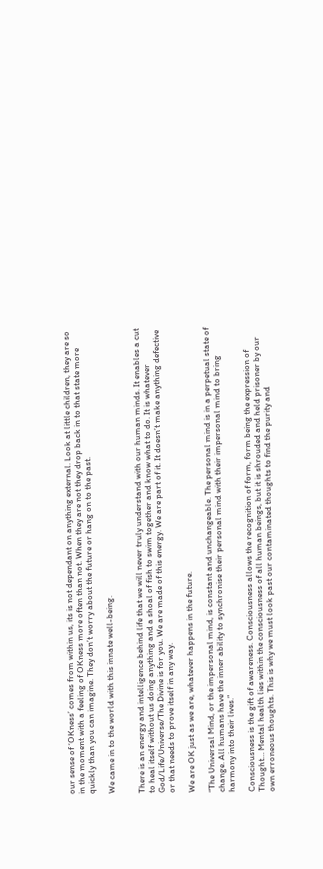our sense of ‘OKness’ comes from within us, its is not dependant on anything external. Look at little children, they are so in the moment with a feeling of OKness more often than not. When they are not they drop back in to that state more quickly than you can imagine. They don’t worry about the future or hang on to the past.

We came in to the world with this innate well-being.


There is an energy and intelligence behind life that we will never truly understand with our human minds. It enables a cut to heal itself without us doing anything and a shoal of fish to swim together and know what to do. It is whatever God/Life/Universe/The Divine is for you. We are made of this energy. We are part of it. It doesn’t make anything defective or that needs to prove itself in any way.

We are OK just as we are, whatever happens in the future.

“The Universal Mind, or the impersonal mind, is constant and unchangeable. The personal mind is in a perpetual state of change. All humans have the inner ability to synchronise their personal mind with their impersonal mind to bring harmony into their lives.”

Consciousness is the gift of awareness. Consciousness allows the recognition of form, form being the expression of Thought… Mental health lies within the consciousness of all human beings, but it is shrouded and held prisoner by our own erroneous thoughts. This is why we must look past our contaminated thoughts to find the purity and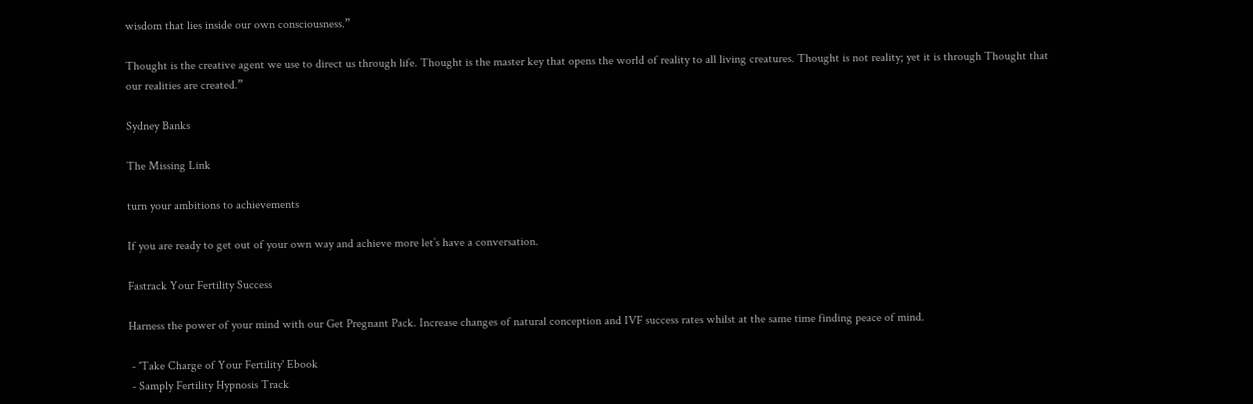wisdom that lies inside our own consciousness.”

Thought is the creative agent we use to direct us through life. Thought is the master key that opens the world of reality to all living creatures. Thought is not reality; yet it is through Thought that our realities are created.”

Sydney Banks

The Missing Link

turn your ambitions to achievements

If you are ready to get out of your own way and achieve more let’s have a conversation.

Fastrack Your Fertility Success

Harness the power of your mind with our Get Pregnant Pack. Increase changes of natural conception and IVF success rates whilst at the same time finding peace of mind.

 - 'Take Charge of Your Fertility' Ebook
 - Samply Fertility Hypnosis Track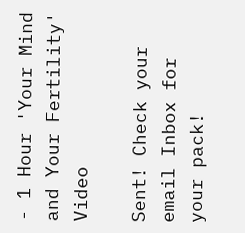- 1 Hour 'Your Mind and Your Fertility' Video

Sent! Check your email Inbox for your pack!